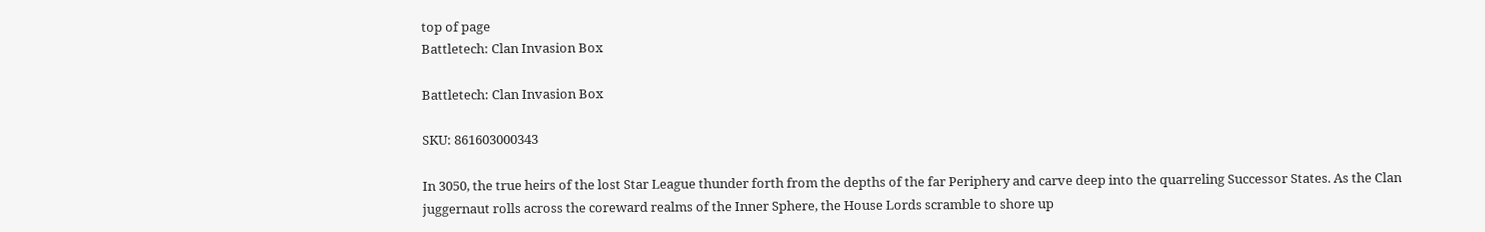top of page
Battletech: Clan Invasion Box

Battletech: Clan Invasion Box

SKU: 861603000343

In 3050, the true heirs of the lost Star League thunder forth from the depths of the far Periphery and carve deep into the quarreling Successor States. As the Clan juggernaut rolls across the coreward realms of the Inner Sphere, the House Lords scramble to shore up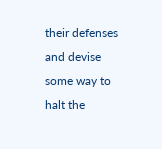their defenses and devise some way to halt the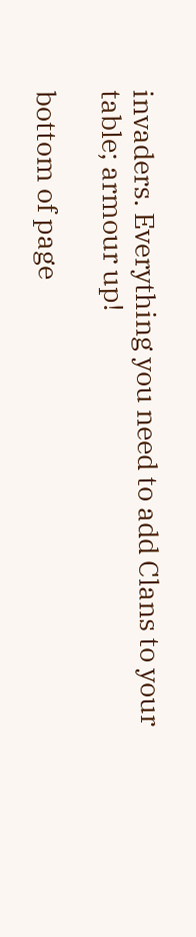invaders. Everything you need to add Clans to your table; armour up!

bottom of page